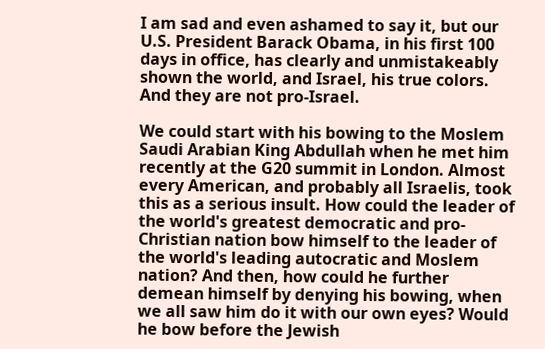I am sad and even ashamed to say it, but our U.S. President Barack Obama, in his first 100 days in office, has clearly and unmistakeably shown the world, and Israel, his true colors. And they are not pro-Israel.

We could start with his bowing to the Moslem Saudi Arabian King Abdullah when he met him recently at the G20 summit in London. Almost every American, and probably all Israelis, took this as a serious insult. How could the leader of the world's greatest democratic and pro-Christian nation bow himself to the leader of the world's leading autocratic and Moslem nation? And then, how could he further demean himself by denying his bowing, when we all saw him do it with our own eyes? Would he bow before the Jewish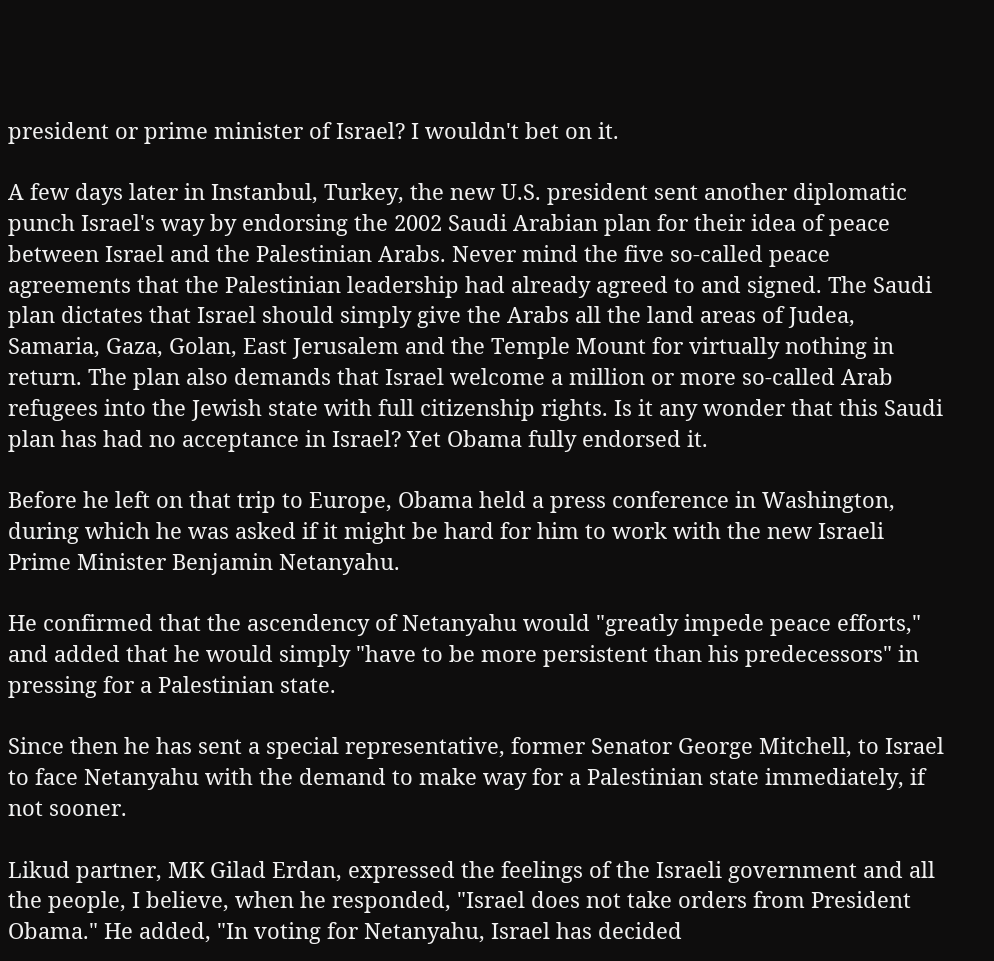president or prime minister of Israel? I wouldn't bet on it.

A few days later in Instanbul, Turkey, the new U.S. president sent another diplomatic punch Israel's way by endorsing the 2002 Saudi Arabian plan for their idea of peace between Israel and the Palestinian Arabs. Never mind the five so-called peace agreements that the Palestinian leadership had already agreed to and signed. The Saudi plan dictates that Israel should simply give the Arabs all the land areas of Judea, Samaria, Gaza, Golan, East Jerusalem and the Temple Mount for virtually nothing in return. The plan also demands that Israel welcome a million or more so-called Arab refugees into the Jewish state with full citizenship rights. Is it any wonder that this Saudi plan has had no acceptance in Israel? Yet Obama fully endorsed it.

Before he left on that trip to Europe, Obama held a press conference in Washington, during which he was asked if it might be hard for him to work with the new Israeli Prime Minister Benjamin Netanyahu.

He confirmed that the ascendency of Netanyahu would "greatly impede peace efforts," and added that he would simply "have to be more persistent than his predecessors" in pressing for a Palestinian state.

Since then he has sent a special representative, former Senator George Mitchell, to Israel to face Netanyahu with the demand to make way for a Palestinian state immediately, if not sooner.

Likud partner, MK Gilad Erdan, expressed the feelings of the Israeli government and all the people, I believe, when he responded, "Israel does not take orders from President Obama." He added, "In voting for Netanyahu, Israel has decided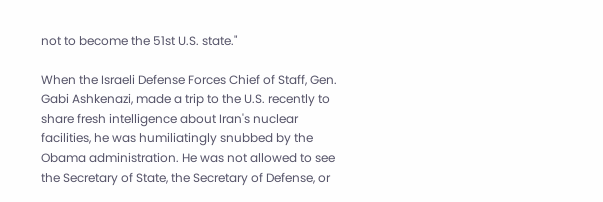not to become the 51st U.S. state."

When the Israeli Defense Forces Chief of Staff, Gen. Gabi Ashkenazi, made a trip to the U.S. recently to share fresh intelligence about Iran's nuclear facilities, he was humiliatingly snubbed by the Obama administration. He was not allowed to see the Secretary of State, the Secretary of Defense, or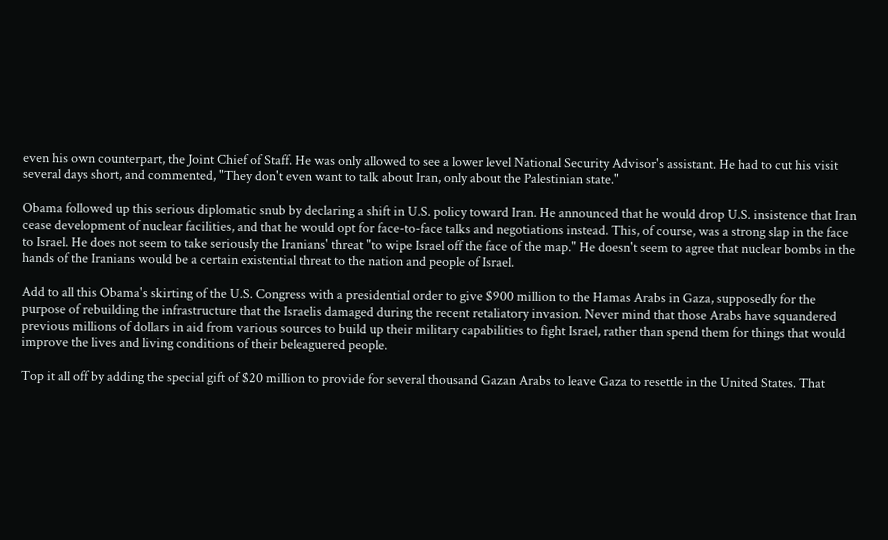even his own counterpart, the Joint Chief of Staff. He was only allowed to see a lower level National Security Advisor's assistant. He had to cut his visit several days short, and commented, "They don't even want to talk about Iran, only about the Palestinian state."

Obama followed up this serious diplomatic snub by declaring a shift in U.S. policy toward Iran. He announced that he would drop U.S. insistence that Iran cease development of nuclear facilities, and that he would opt for face-to-face talks and negotiations instead. This, of course, was a strong slap in the face to Israel. He does not seem to take seriously the Iranians' threat "to wipe Israel off the face of the map." He doesn't seem to agree that nuclear bombs in the hands of the Iranians would be a certain existential threat to the nation and people of Israel.

Add to all this Obama's skirting of the U.S. Congress with a presidential order to give $900 million to the Hamas Arabs in Gaza, supposedly for the purpose of rebuilding the infrastructure that the Israelis damaged during the recent retaliatory invasion. Never mind that those Arabs have squandered previous millions of dollars in aid from various sources to build up their military capabilities to fight Israel, rather than spend them for things that would improve the lives and living conditions of their beleaguered people.

Top it all off by adding the special gift of $20 million to provide for several thousand Gazan Arabs to leave Gaza to resettle in the United States. That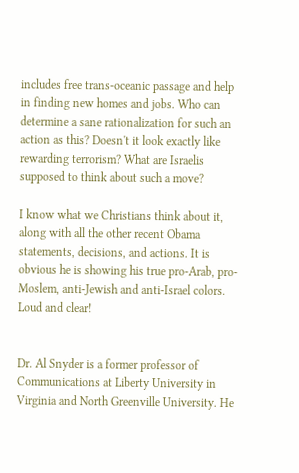includes free trans-oceanic passage and help in finding new homes and jobs. Who can determine a sane rationalization for such an action as this? Doesn't it look exactly like rewarding terrorism? What are Israelis supposed to think about such a move?

I know what we Christians think about it, along with all the other recent Obama statements, decisions, and actions. It is obvious he is showing his true pro-Arab, pro-Moslem, anti-Jewish and anti-Israel colors. Loud and clear!


Dr. Al Snyder is a former professor of Communications at Liberty University in Virginia and North Greenville University. He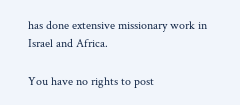has done extensive missionary work in Israel and Africa.

You have no rights to post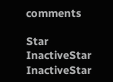comments

Star InactiveStar InactiveStar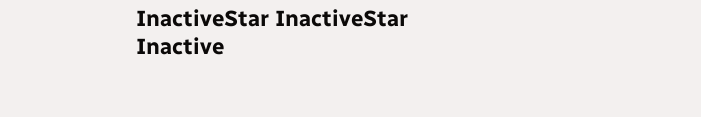InactiveStar InactiveStar Inactive